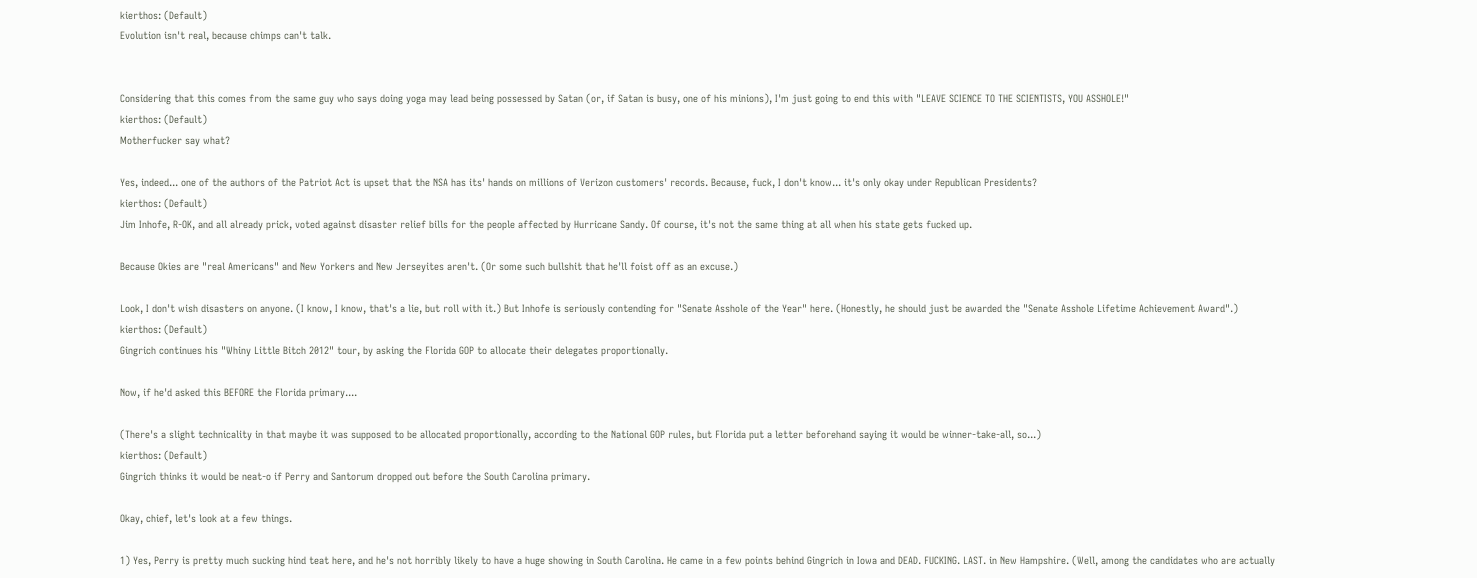kierthos: (Default)
Evolution isn't real, because chimps can't talk.


Considering that this comes from the same guy who says doing yoga may lead being possessed by Satan (or, if Satan is busy, one of his minions), I'm just going to end this with "LEAVE SCIENCE TO THE SCIENTISTS, YOU ASSHOLE!"
kierthos: (Default)
Motherfucker say what?

Yes, indeed... one of the authors of the Patriot Act is upset that the NSA has its' hands on millions of Verizon customers' records. Because, fuck, I don't know... it's only okay under Republican Presidents?
kierthos: (Default)
Jim Inhofe, R-OK, and all already prick, voted against disaster relief bills for the people affected by Hurricane Sandy. Of course, it's not the same thing at all when his state gets fucked up.

Because Okies are "real Americans" and New Yorkers and New Jerseyites aren't. (Or some such bullshit that he'll foist off as an excuse.)

Look, I don't wish disasters on anyone. (I know, I know, that's a lie, but roll with it.) But Inhofe is seriously contending for "Senate Asshole of the Year" here. (Honestly, he should just be awarded the "Senate Asshole Lifetime Achievement Award".)
kierthos: (Default)
Gingrich continues his "Whiny Little Bitch 2012" tour, by asking the Florida GOP to allocate their delegates proportionally.

Now, if he'd asked this BEFORE the Florida primary....

(There's a slight technicality in that maybe it was supposed to be allocated proportionally, according to the National GOP rules, but Florida put a letter beforehand saying it would be winner-take-all, so...)
kierthos: (Default)
Gingrich thinks it would be neat-o if Perry and Santorum dropped out before the South Carolina primary.

Okay, chief, let's look at a few things.

1) Yes, Perry is pretty much sucking hind teat here, and he's not horribly likely to have a huge showing in South Carolina. He came in a few points behind Gingrich in Iowa and DEAD. FUCKING. LAST. in New Hampshire. (Well, among the candidates who are actually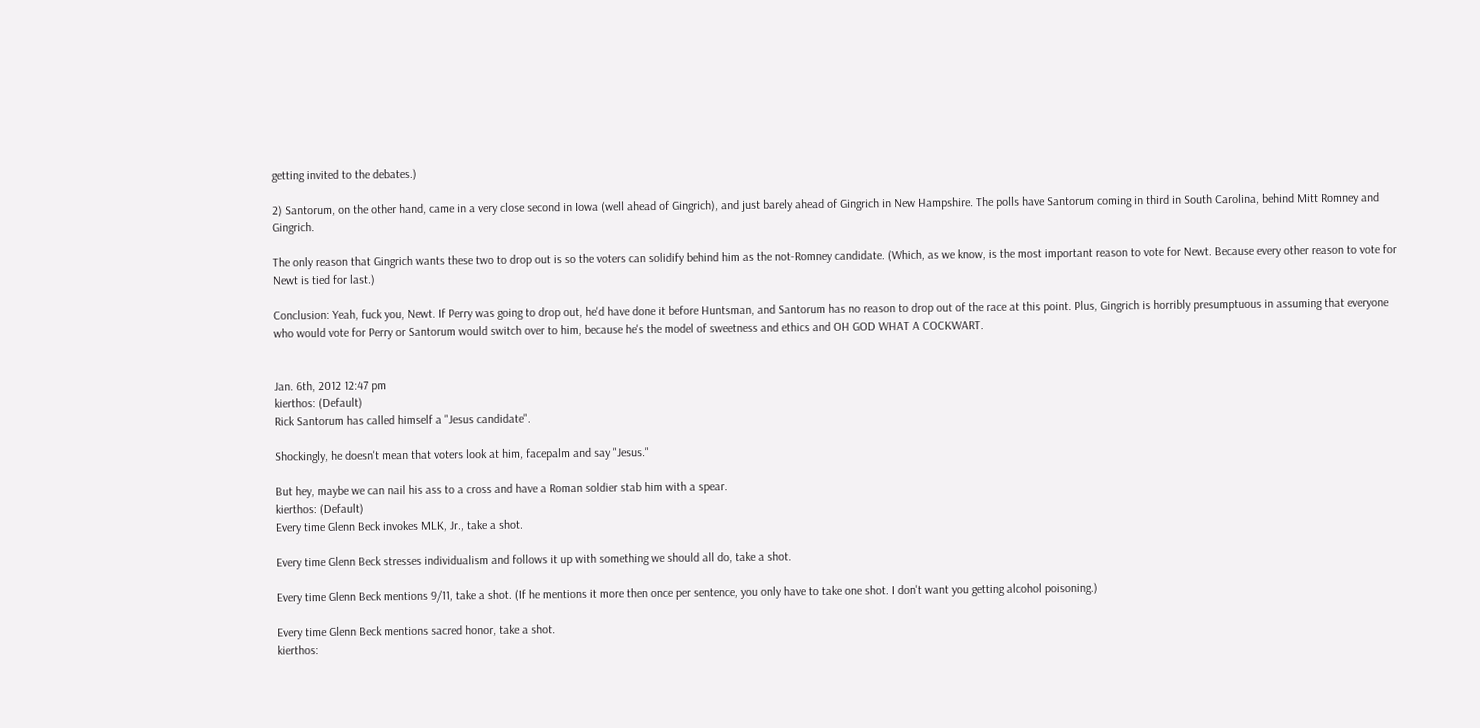getting invited to the debates.)

2) Santorum, on the other hand, came in a very close second in Iowa (well ahead of Gingrich), and just barely ahead of Gingrich in New Hampshire. The polls have Santorum coming in third in South Carolina, behind Mitt Romney and Gingrich.

The only reason that Gingrich wants these two to drop out is so the voters can solidify behind him as the not-Romney candidate. (Which, as we know, is the most important reason to vote for Newt. Because every other reason to vote for Newt is tied for last.)

Conclusion: Yeah, fuck you, Newt. If Perry was going to drop out, he'd have done it before Huntsman, and Santorum has no reason to drop out of the race at this point. Plus, Gingrich is horribly presumptuous in assuming that everyone who would vote for Perry or Santorum would switch over to him, because he's the model of sweetness and ethics and OH GOD WHAT A COCKWART.


Jan. 6th, 2012 12:47 pm
kierthos: (Default)
Rick Santorum has called himself a "Jesus candidate".

Shockingly, he doesn't mean that voters look at him, facepalm and say "Jesus."

But hey, maybe we can nail his ass to a cross and have a Roman soldier stab him with a spear.
kierthos: (Default)
Every time Glenn Beck invokes MLK, Jr., take a shot.

Every time Glenn Beck stresses individualism and follows it up with something we should all do, take a shot.

Every time Glenn Beck mentions 9/11, take a shot. (If he mentions it more then once per sentence, you only have to take one shot. I don't want you getting alcohol poisoning.)

Every time Glenn Beck mentions sacred honor, take a shot.
kierthos: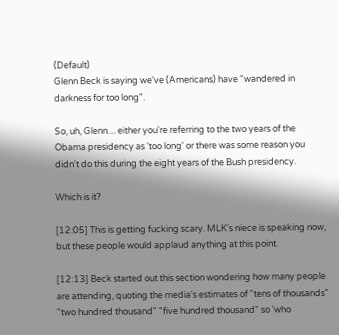(Default)
Glenn Beck is saying we've (Americans) have "wandered in darkness for too long".

So, uh, Glenn.... either you're referring to the two years of the Obama presidency as 'too long' or there was some reason you didn't do this during the eight years of the Bush presidency.

Which is it?

[12:05] This is getting fucking scary. MLK's niece is speaking now, but these people would applaud anything at this point.

[12:13] Beck started out this section wondering how many people are attending, quoting the media's estimates of "tens of thousands" "two hundred thousand" "five hundred thousand" so 'who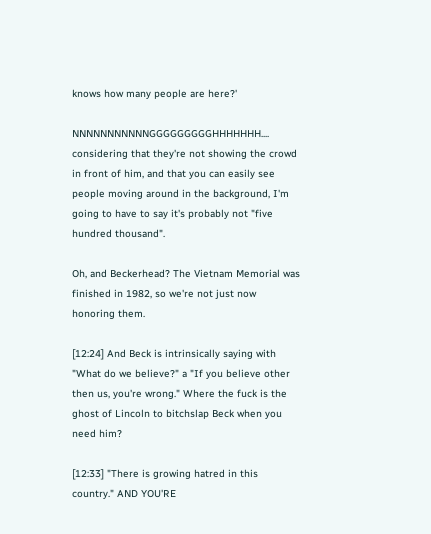knows how many people are here?'

NNNNNNNNNNNGGGGGGGGGHHHHHHH.... considering that they're not showing the crowd in front of him, and that you can easily see people moving around in the background, I'm going to have to say it's probably not "five hundred thousand".

Oh, and Beckerhead? The Vietnam Memorial was finished in 1982, so we're not just now honoring them.

[12:24] And Beck is intrinsically saying with "What do we believe?" a "If you believe other then us, you're wrong." Where the fuck is the ghost of Lincoln to bitchslap Beck when you need him?

[12:33] "There is growing hatred in this country." AND YOU'RE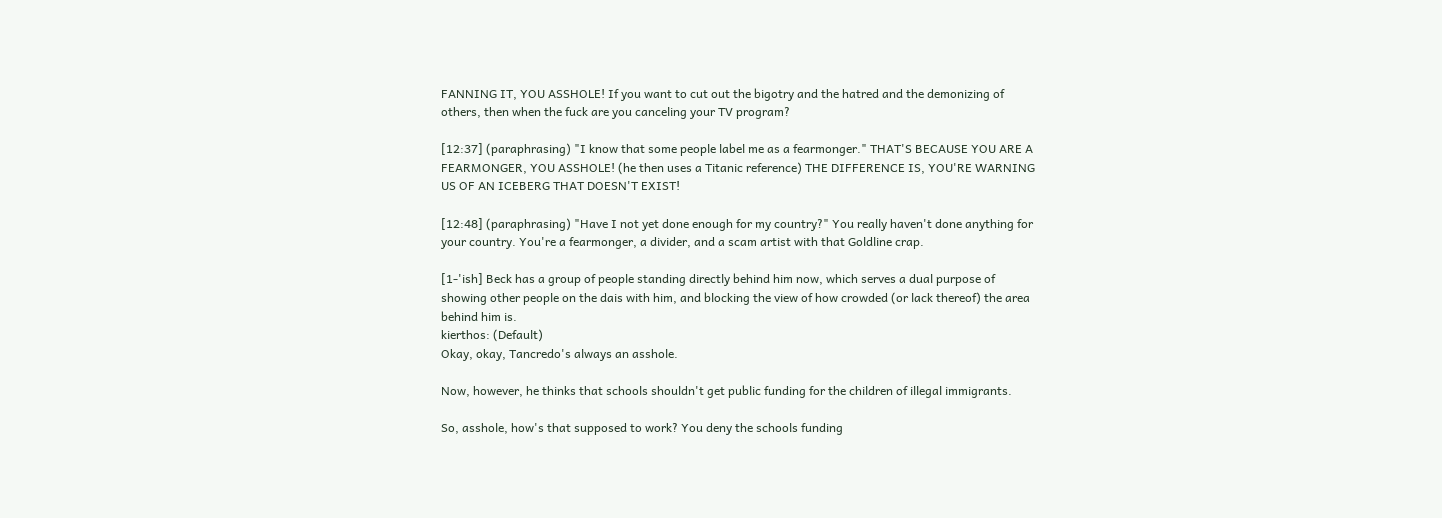FANNING IT, YOU ASSHOLE! If you want to cut out the bigotry and the hatred and the demonizing of others, then when the fuck are you canceling your TV program?

[12:37] (paraphrasing) "I know that some people label me as a fearmonger." THAT'S BECAUSE YOU ARE A FEARMONGER, YOU ASSHOLE! (he then uses a Titanic reference) THE DIFFERENCE IS, YOU'RE WARNING US OF AN ICEBERG THAT DOESN'T EXIST!

[12:48] (paraphrasing) "Have I not yet done enough for my country?" You really haven't done anything for your country. You're a fearmonger, a divider, and a scam artist with that Goldline crap.

[1-'ish] Beck has a group of people standing directly behind him now, which serves a dual purpose of showing other people on the dais with him, and blocking the view of how crowded (or lack thereof) the area behind him is.
kierthos: (Default)
Okay, okay, Tancredo's always an asshole.

Now, however, he thinks that schools shouldn't get public funding for the children of illegal immigrants.

So, asshole, how's that supposed to work? You deny the schools funding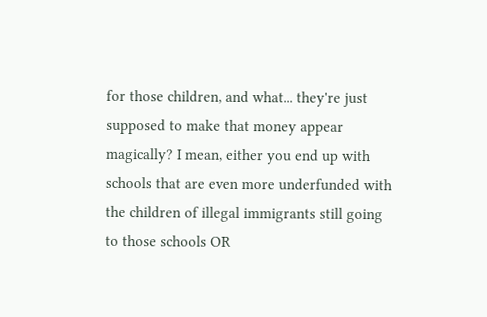for those children, and what... they're just supposed to make that money appear magically? I mean, either you end up with schools that are even more underfunded with the children of illegal immigrants still going to those schools OR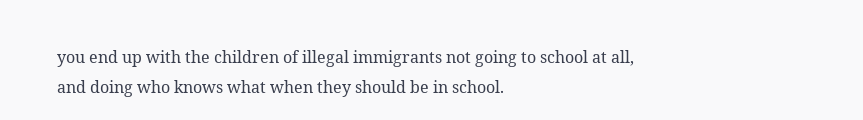you end up with the children of illegal immigrants not going to school at all, and doing who knows what when they should be in school.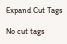Expand Cut Tags

No cut tags